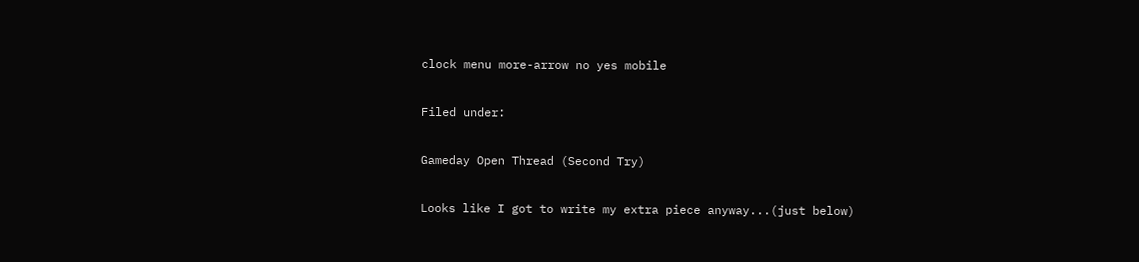clock menu more-arrow no yes mobile

Filed under:

Gameday Open Thread (Second Try)

Looks like I got to write my extra piece anyway...(just below)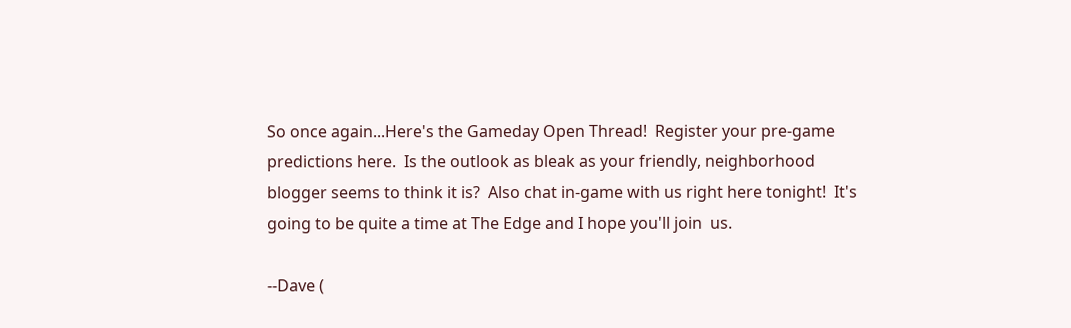So once again...Here's the Gameday Open Thread!  Register your pre-game predictions here.  Is the outlook as bleak as your friendly, neighborhood blogger seems to think it is?  Also chat in-game with us right here tonight!  It's going to be quite a time at The Edge and I hope you'll join  us.

--Dave (